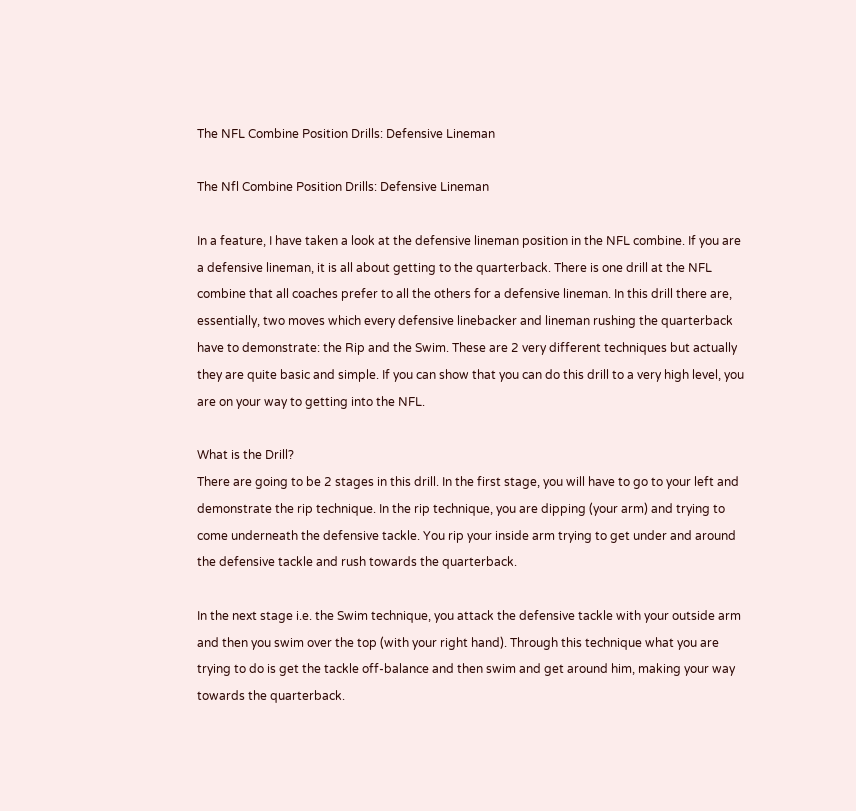The NFL Combine Position Drills: Defensive Lineman

The Nfl Combine Position Drills: Defensive Lineman

In a feature, I have taken a look at the defensive lineman position in the NFL combine. If you are a defensive lineman, it is all about getting to the quarterback. There is one drill at the NFL combine that all coaches prefer to all the others for a defensive lineman. In this drill there are, essentially, two moves which every defensive linebacker and lineman rushing the quarterback have to demonstrate: the Rip and the Swim. These are 2 very different techniques but actually they are quite basic and simple. If you can show that you can do this drill to a very high level, you are on your way to getting into the NFL.

What is the Drill?
There are going to be 2 stages in this drill. In the first stage, you will have to go to your left and demonstrate the rip technique. In the rip technique, you are dipping (your arm) and trying to come underneath the defensive tackle. You rip your inside arm trying to get under and around the defensive tackle and rush towards the quarterback.

In the next stage i.e. the Swim technique, you attack the defensive tackle with your outside arm and then you swim over the top (with your right hand). Through this technique what you are trying to do is get the tackle off-balance and then swim and get around him, making your way towards the quarterback.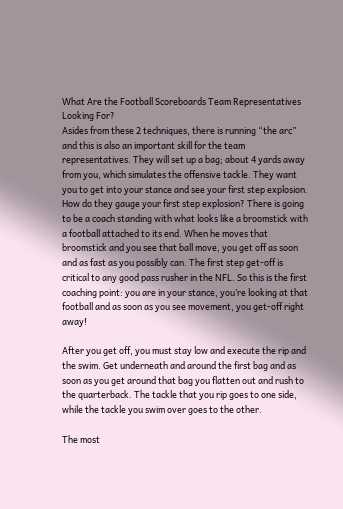What Are the Football Scoreboards Team Representatives Looking For?
Asides from these 2 techniques, there is running “the arc” and this is also an important skill for the team representatives. They will set up a bag; about 4 yards away from you, which simulates the offensive tackle. They want you to get into your stance and see your first step explosion. How do they gauge your first step explosion? There is going to be a coach standing with what looks like a broomstick with a football attached to its end. When he moves that broomstick and you see that ball move, you get off as soon and as fast as you possibly can. The first step get-off is critical to any good pass rusher in the NFL. So this is the first coaching point: you are in your stance, you’re looking at that football and as soon as you see movement, you get-off right away!

After you get off, you must stay low and execute the rip and the swim. Get underneath and around the first bag and as soon as you get around that bag you flatten out and rush to the quarterback. The tackle that you rip goes to one side, while the tackle you swim over goes to the other.

The most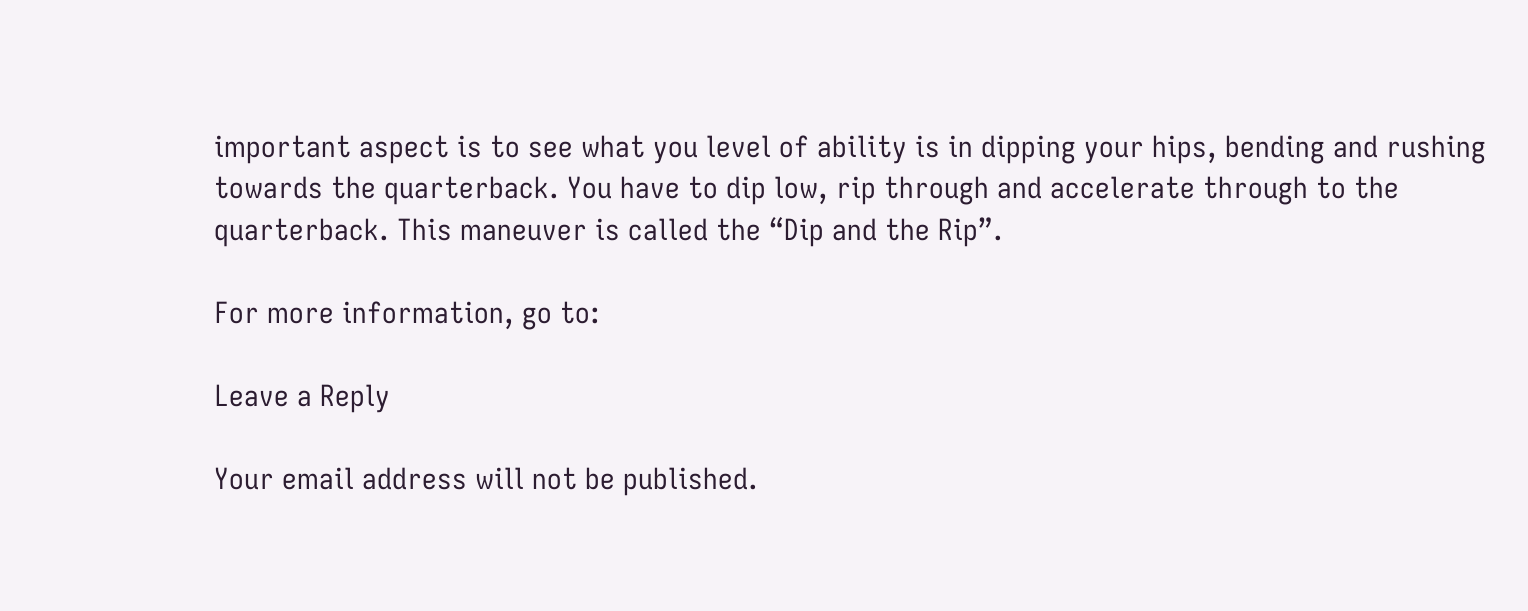important aspect is to see what you level of ability is in dipping your hips, bending and rushing towards the quarterback. You have to dip low, rip through and accelerate through to the quarterback. This maneuver is called the “Dip and the Rip”.

For more information, go to:

Leave a Reply

Your email address will not be published.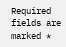Required fields are marked *